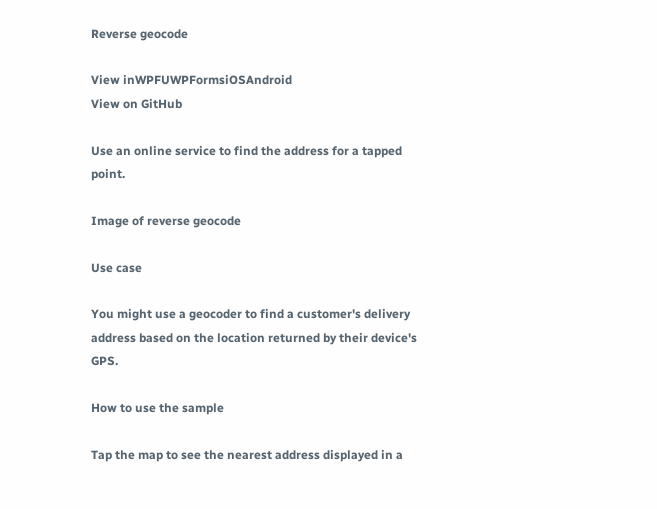Reverse geocode

View inWPFUWPFormsiOSAndroid
View on GitHub

Use an online service to find the address for a tapped point.

Image of reverse geocode

Use case

You might use a geocoder to find a customer's delivery address based on the location returned by their device's GPS.

How to use the sample

Tap the map to see the nearest address displayed in a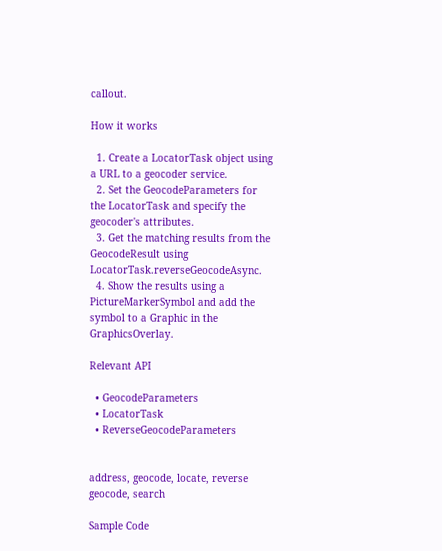callout.

How it works

  1. Create a LocatorTask object using a URL to a geocoder service.
  2. Set the GeocodeParameters for the LocatorTask and specify the geocoder's attributes.
  3. Get the matching results from the GeocodeResult using LocatorTask.reverseGeocodeAsync.
  4. Show the results using a PictureMarkerSymbol and add the symbol to a Graphic in the GraphicsOverlay.

Relevant API

  • GeocodeParameters
  • LocatorTask
  • ReverseGeocodeParameters


address, geocode, locate, reverse geocode, search

Sample Code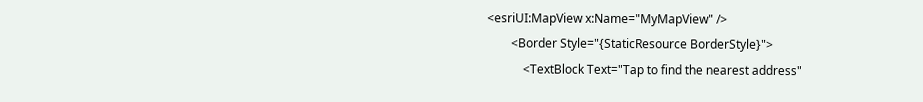<esriUI:MapView x:Name="MyMapView" />
        <Border Style="{StaticResource BorderStyle}">
            <TextBlock Text="Tap to find the nearest address"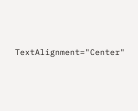TextAlignment="Center"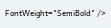FontWeight="SemiBold" />